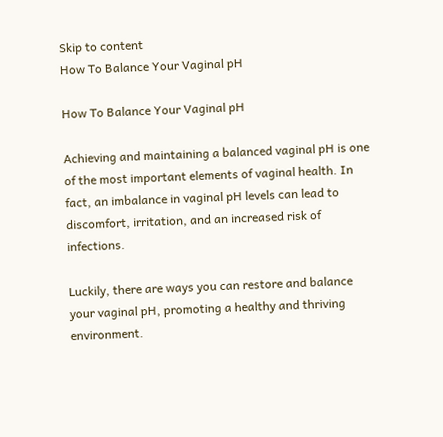Skip to content
How To Balance Your Vaginal pH

How To Balance Your Vaginal pH

Achieving and maintaining a balanced vaginal pH is one of the most important elements of vaginal health. In fact, an imbalance in vaginal pH levels can lead to discomfort, irritation, and an increased risk of infections.

Luckily, there are ways you can restore and balance your vaginal pH, promoting a healthy and thriving environment.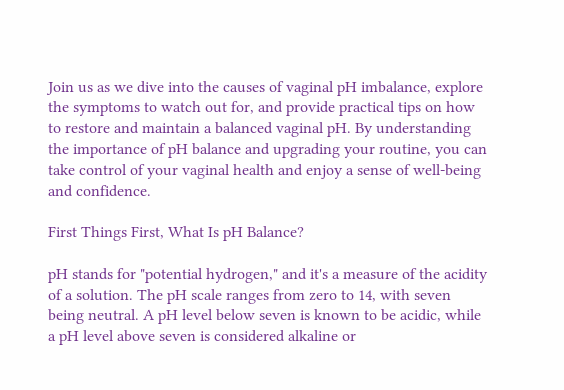Join us as we dive into the causes of vaginal pH imbalance, explore the symptoms to watch out for, and provide practical tips on how to restore and maintain a balanced vaginal pH. By understanding the importance of pH balance and upgrading your routine, you can take control of your vaginal health and enjoy a sense of well-being and confidence.

First Things First, What Is pH Balance?

pH stands for "potential hydrogen," and it's a measure of the acidity of a solution. The pH scale ranges from zero to 14, with seven being neutral. A pH level below seven is known to be acidic, while a pH level above seven is considered alkaline or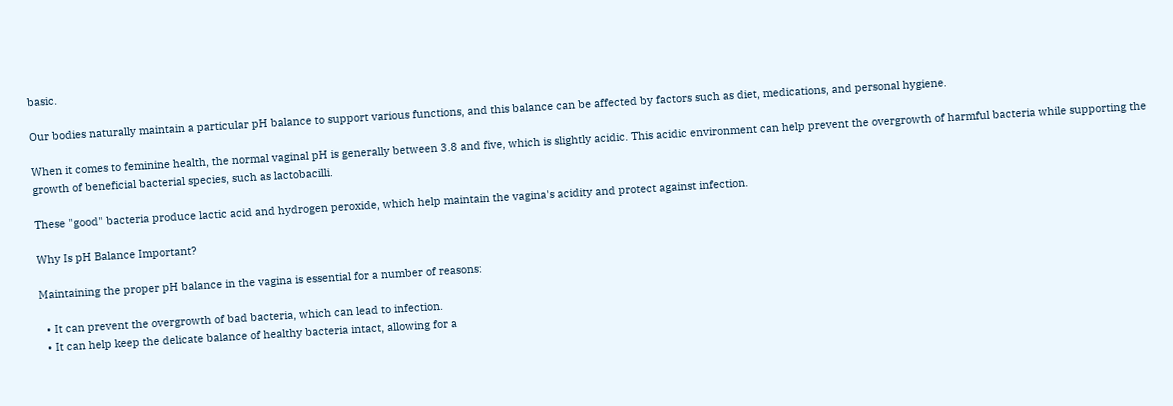basic.

Our bodies naturally maintain a particular pH balance to support various functions, and this balance can be affected by factors such as diet, medications, and personal hygiene.

When it comes to feminine health, the normal vaginal pH is generally between 3.8 and five, which is slightly acidic. This acidic environment can help prevent the overgrowth of harmful bacteria while supporting the growth of beneficial bacterial species, such as lactobacilli.

These "good" bacteria produce lactic acid and hydrogen peroxide, which help maintain the vagina's acidity and protect against infection.

Why Is pH Balance Important?

Maintaining the proper pH balance in the vagina is essential for a number of reasons:

  • It can prevent the overgrowth of bad bacteria, which can lead to infection.
  • It can help keep the delicate balance of healthy bacteria intact, allowing for a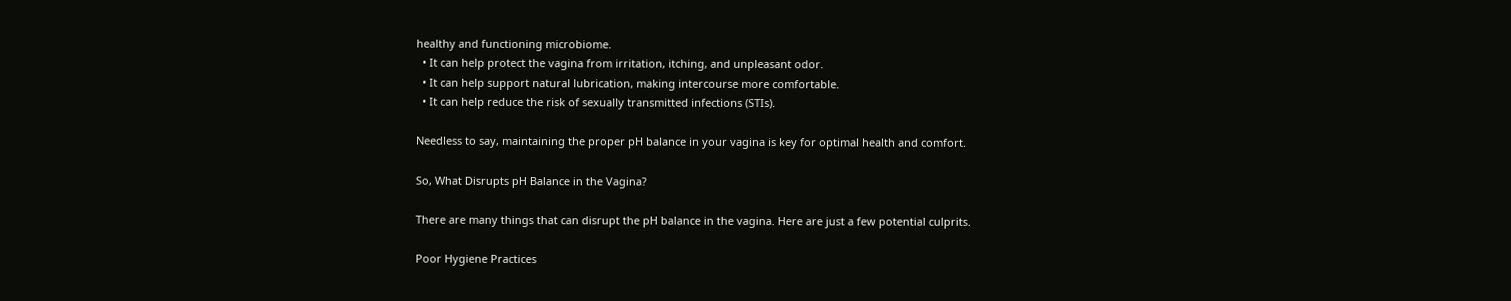healthy and functioning microbiome.
  • It can help protect the vagina from irritation, itching, and unpleasant odor.
  • It can help support natural lubrication, making intercourse more comfortable.
  • It can help reduce the risk of sexually transmitted infections (STIs).

Needless to say, maintaining the proper pH balance in your vagina is key for optimal health and comfort.

So, What Disrupts pH Balance in the Vagina?

There are many things that can disrupt the pH balance in the vagina. Here are just a few potential culprits.

Poor Hygiene Practices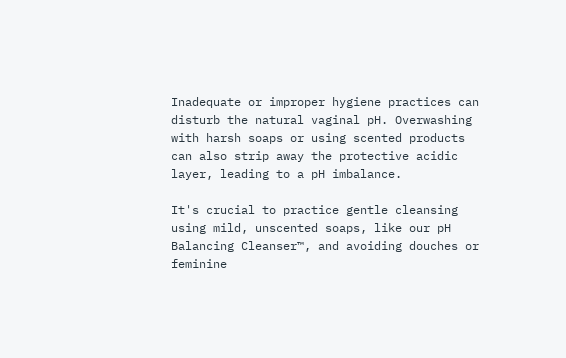Inadequate or improper hygiene practices can disturb the natural vaginal pH. Overwashing with harsh soaps or using scented products can also strip away the protective acidic layer, leading to a pH imbalance.

It's crucial to practice gentle cleansing using mild, unscented soaps, like our pH Balancing Cleanser™, and avoiding douches or feminine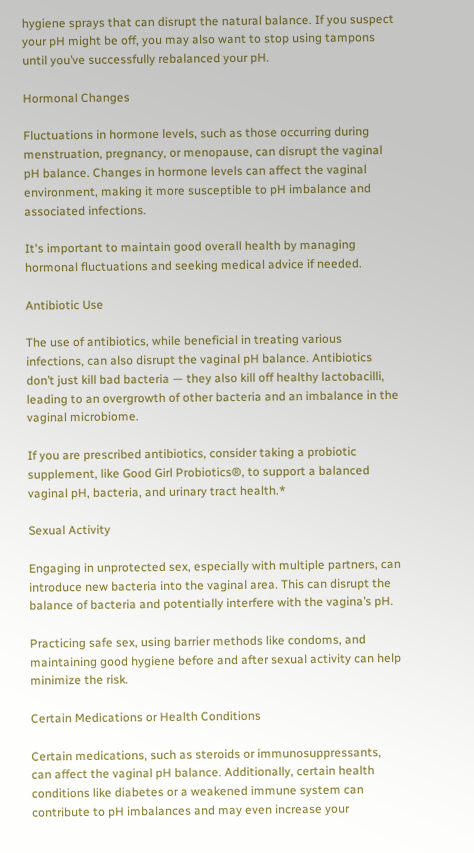hygiene sprays that can disrupt the natural balance. If you suspect your pH might be off, you may also want to stop using tampons until you’ve successfully rebalanced your pH.

Hormonal Changes

Fluctuations in hormone levels, such as those occurring during menstruation, pregnancy, or menopause, can disrupt the vaginal pH balance. Changes in hormone levels can affect the vaginal environment, making it more susceptible to pH imbalance and associated infections.

It's important to maintain good overall health by managing hormonal fluctuations and seeking medical advice if needed.

Antibiotic Use

The use of antibiotics, while beneficial in treating various infections, can also disrupt the vaginal pH balance. Antibiotics don’t just kill bad bacteria — they also kill off healthy lactobacilli, leading to an overgrowth of other bacteria and an imbalance in the vaginal microbiome.

If you are prescribed antibiotics, consider taking a probiotic supplement, like Good Girl Probiotics®, to support a balanced vaginal pH, bacteria, and urinary tract health.*

Sexual Activity

Engaging in unprotected sex, especially with multiple partners, can introduce new bacteria into the vaginal area. This can disrupt the balance of bacteria and potentially interfere with the vagina’s pH.

Practicing safe sex, using barrier methods like condoms, and maintaining good hygiene before and after sexual activity can help minimize the risk.

Certain Medications or Health Conditions

Certain medications, such as steroids or immunosuppressants, can affect the vaginal pH balance. Additionally, certain health conditions like diabetes or a weakened immune system can contribute to pH imbalances and may even increase your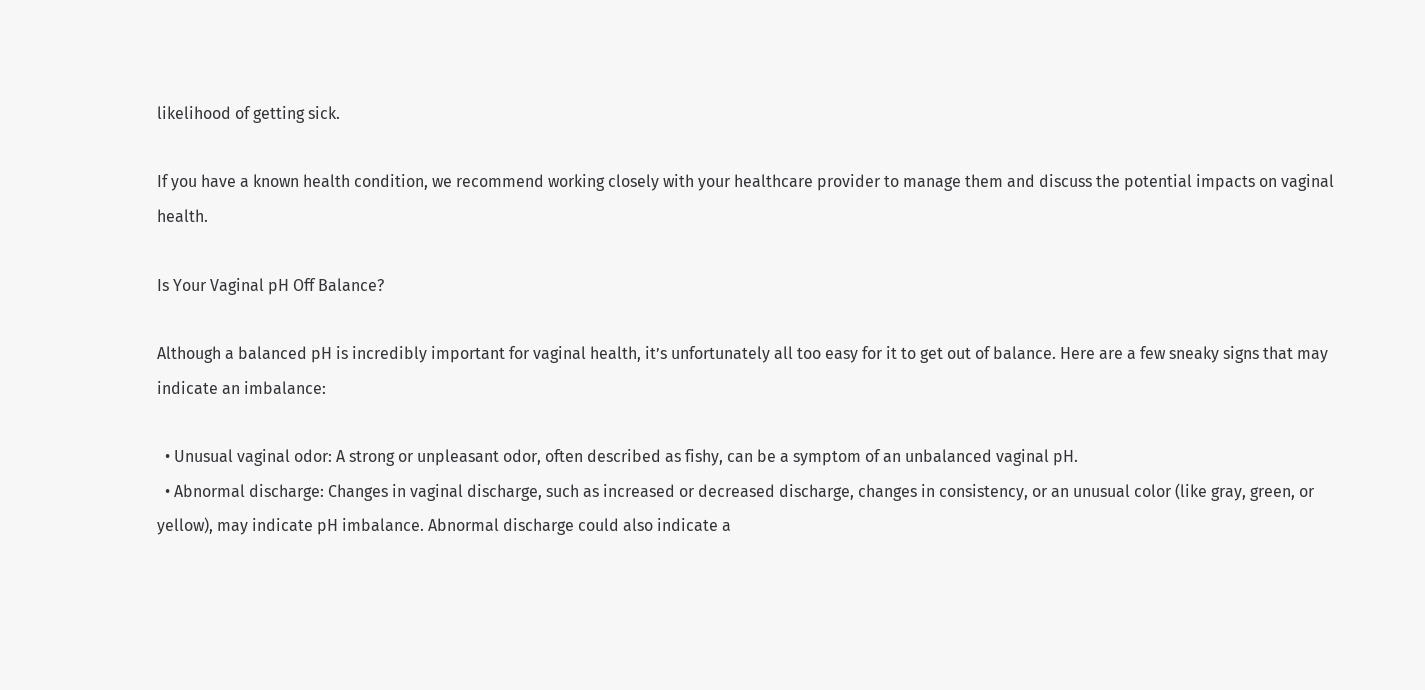likelihood of getting sick.

If you have a known health condition, we recommend working closely with your healthcare provider to manage them and discuss the potential impacts on vaginal health.

Is Your Vaginal pH Off Balance?

Although a balanced pH is incredibly important for vaginal health, it’s unfortunately all too easy for it to get out of balance. Here are a few sneaky signs that may indicate an imbalance:

  • Unusual vaginal odor: A strong or unpleasant odor, often described as fishy, can be a symptom of an unbalanced vaginal pH.
  • Abnormal discharge: Changes in vaginal discharge, such as increased or decreased discharge, changes in consistency, or an unusual color (like gray, green, or yellow), may indicate pH imbalance. Abnormal discharge could also indicate a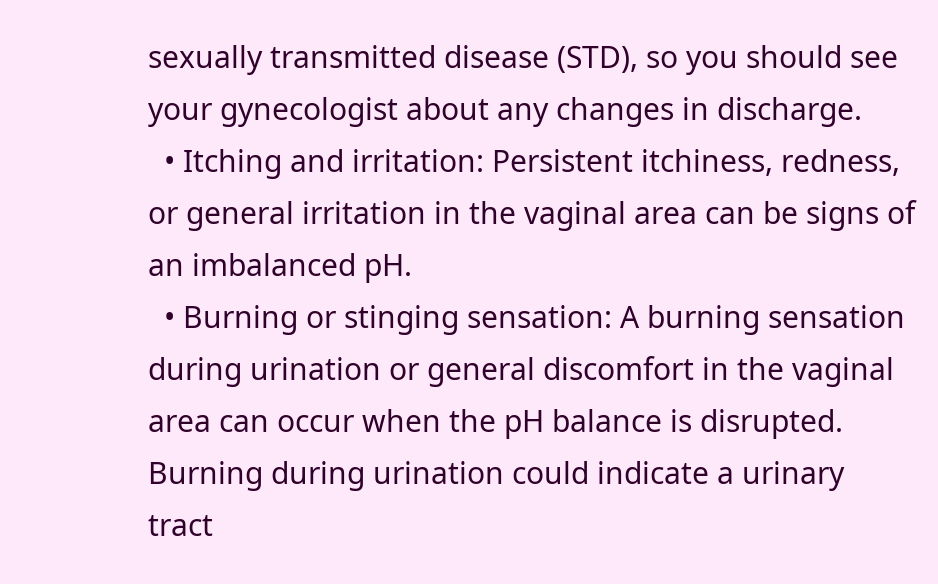sexually transmitted disease (STD), so you should see your gynecologist about any changes in discharge.
  • Itching and irritation: Persistent itchiness, redness, or general irritation in the vaginal area can be signs of an imbalanced pH.
  • Burning or stinging sensation: A burning sensation during urination or general discomfort in the vaginal area can occur when the pH balance is disrupted. Burning during urination could indicate a urinary tract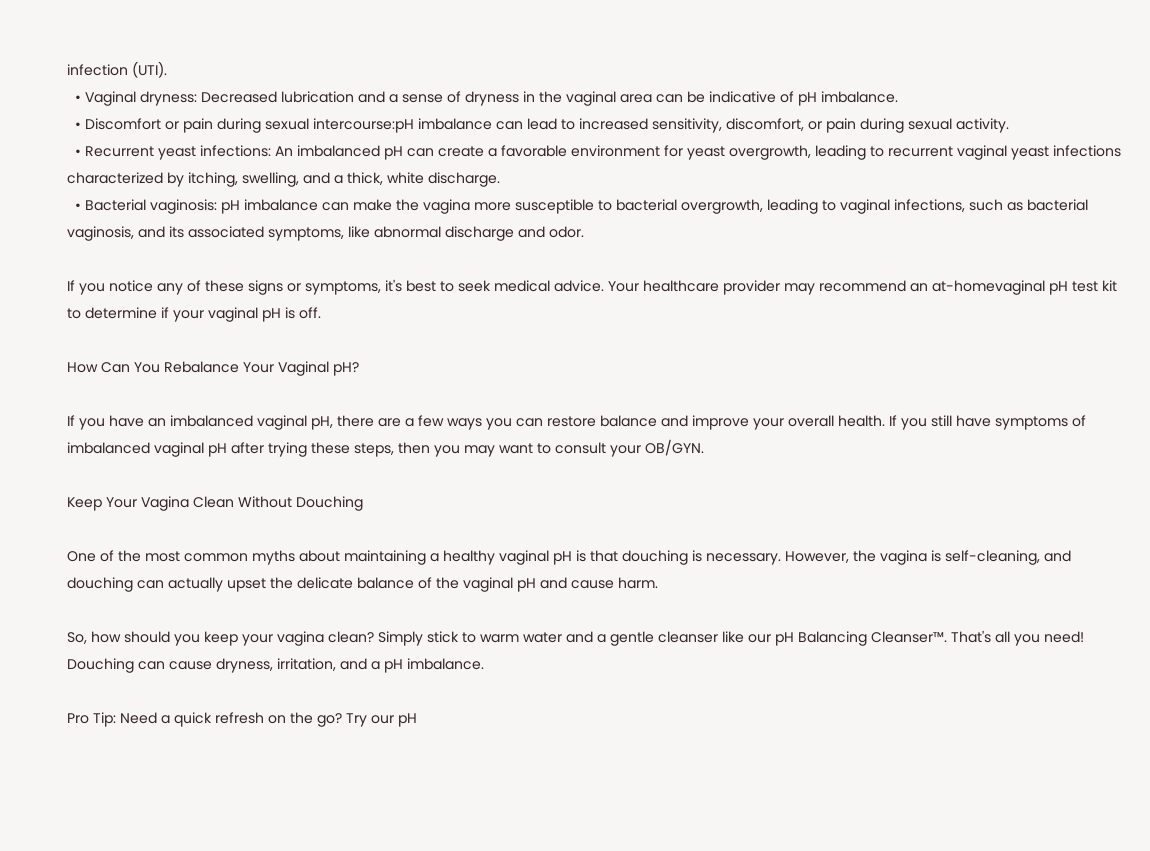infection (UTI).
  • Vaginal dryness: Decreased lubrication and a sense of dryness in the vaginal area can be indicative of pH imbalance.
  • Discomfort or pain during sexual intercourse:pH imbalance can lead to increased sensitivity, discomfort, or pain during sexual activity.
  • Recurrent yeast infections: An imbalanced pH can create a favorable environment for yeast overgrowth, leading to recurrent vaginal yeast infections characterized by itching, swelling, and a thick, white discharge.
  • Bacterial vaginosis: pH imbalance can make the vagina more susceptible to bacterial overgrowth, leading to vaginal infections, such as bacterial vaginosis, and its associated symptoms, like abnormal discharge and odor.

If you notice any of these signs or symptoms, it's best to seek medical advice. Your healthcare provider may recommend an at-homevaginal pH test kit to determine if your vaginal pH is off.

How Can You Rebalance Your Vaginal pH?

If you have an imbalanced vaginal pH, there are a few ways you can restore balance and improve your overall health. If you still have symptoms of imbalanced vaginal pH after trying these steps, then you may want to consult your OB/GYN.

Keep Your Vagina Clean Without Douching

One of the most common myths about maintaining a healthy vaginal pH is that douching is necessary. However, the vagina is self-cleaning, and douching can actually upset the delicate balance of the vaginal pH and cause harm.

So, how should you keep your vagina clean? Simply stick to warm water and a gentle cleanser like our pH Balancing Cleanser™. That's all you need! Douching can cause dryness, irritation, and a pH imbalance.

Pro Tip: Need a quick refresh on the go? Try our pH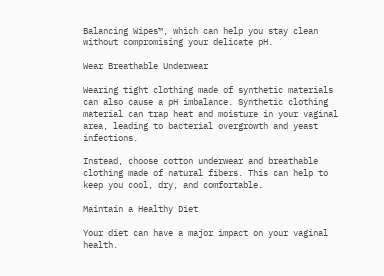Balancing Wipes™, which can help you stay clean without compromising your delicate pH.

Wear Breathable Underwear

Wearing tight clothing made of synthetic materials can also cause a pH imbalance. Synthetic clothing material can trap heat and moisture in your vaginal area, leading to bacterial overgrowth and yeast infections.

Instead, choose cotton underwear and breathable clothing made of natural fibers. This can help to keep you cool, dry, and comfortable.

Maintain a Healthy Diet

Your diet can have a major impact on your vaginal health.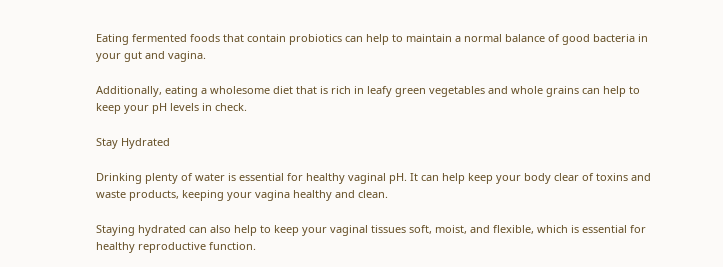Eating fermented foods that contain probiotics can help to maintain a normal balance of good bacteria in your gut and vagina.

Additionally, eating a wholesome diet that is rich in leafy green vegetables and whole grains can help to keep your pH levels in check.

Stay Hydrated

Drinking plenty of water is essential for healthy vaginal pH. It can help keep your body clear of toxins and waste products, keeping your vagina healthy and clean.

Staying hydrated can also help to keep your vaginal tissues soft, moist, and flexible, which is essential for healthy reproductive function.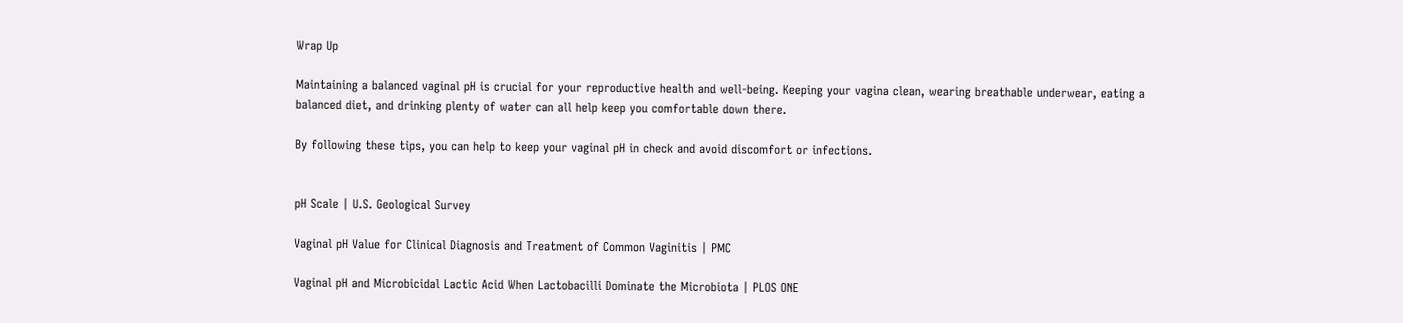Wrap Up

Maintaining a balanced vaginal pH is crucial for your reproductive health and well-being. Keeping your vagina clean, wearing breathable underwear, eating a balanced diet, and drinking plenty of water can all help keep you comfortable down there.

By following these tips, you can help to keep your vaginal pH in check and avoid discomfort or infections.


pH Scale | U.S. Geological Survey

Vaginal pH Value for Clinical Diagnosis and Treatment of Common Vaginitis | PMC

Vaginal pH and Microbicidal Lactic Acid When Lactobacilli Dominate the Microbiota | PLOS ONE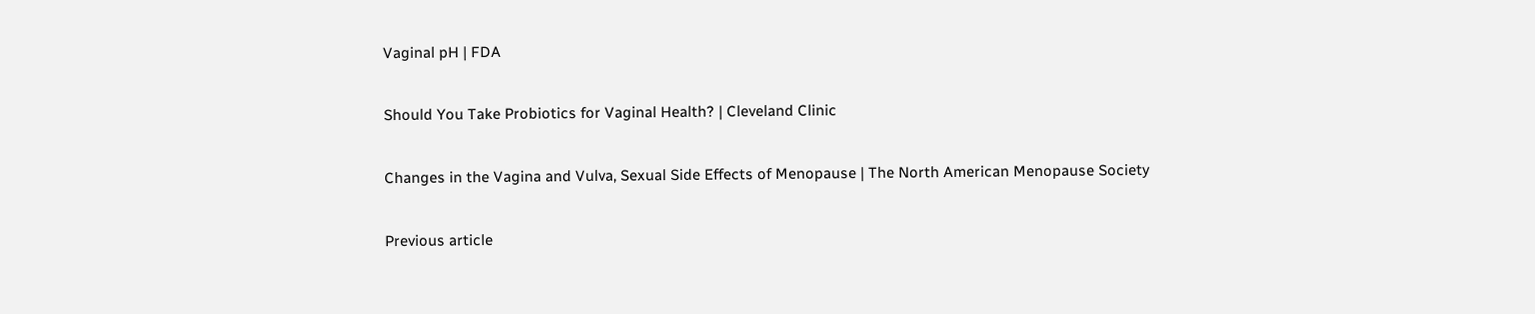Vaginal pH | FDA

Should You Take Probiotics for Vaginal Health? | Cleveland Clinic

Changes in the Vagina and Vulva, Sexual Side Effects of Menopause | The North American Menopause Society

Previous article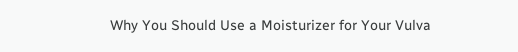Why You Should Use a Moisturizer for Your Vulva